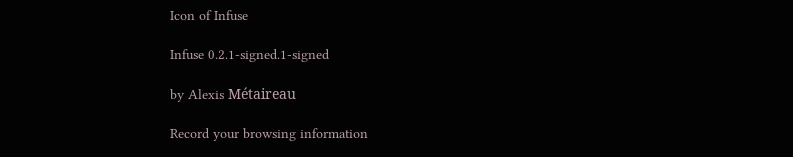Icon of Infuse

Infuse 0.2.1-signed.1-signed

by Alexis Métaireau

Record your browsing information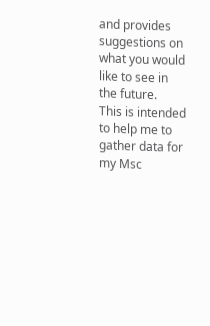and provides suggestions on what you would like to see in the future.
This is intended to help me to gather data for my Msc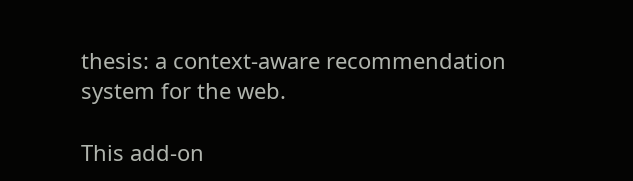thesis: a context-aware recommendation system for the web.

This add-on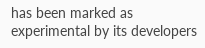has been marked as experimental by its developers